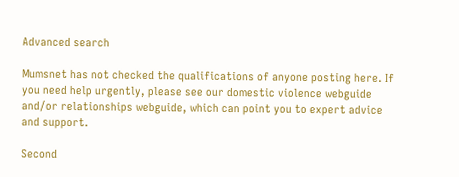Advanced search

Mumsnet has not checked the qualifications of anyone posting here. If you need help urgently, please see our domestic violence webguide and/or relationships webguide, which can point you to expert advice and support.

Second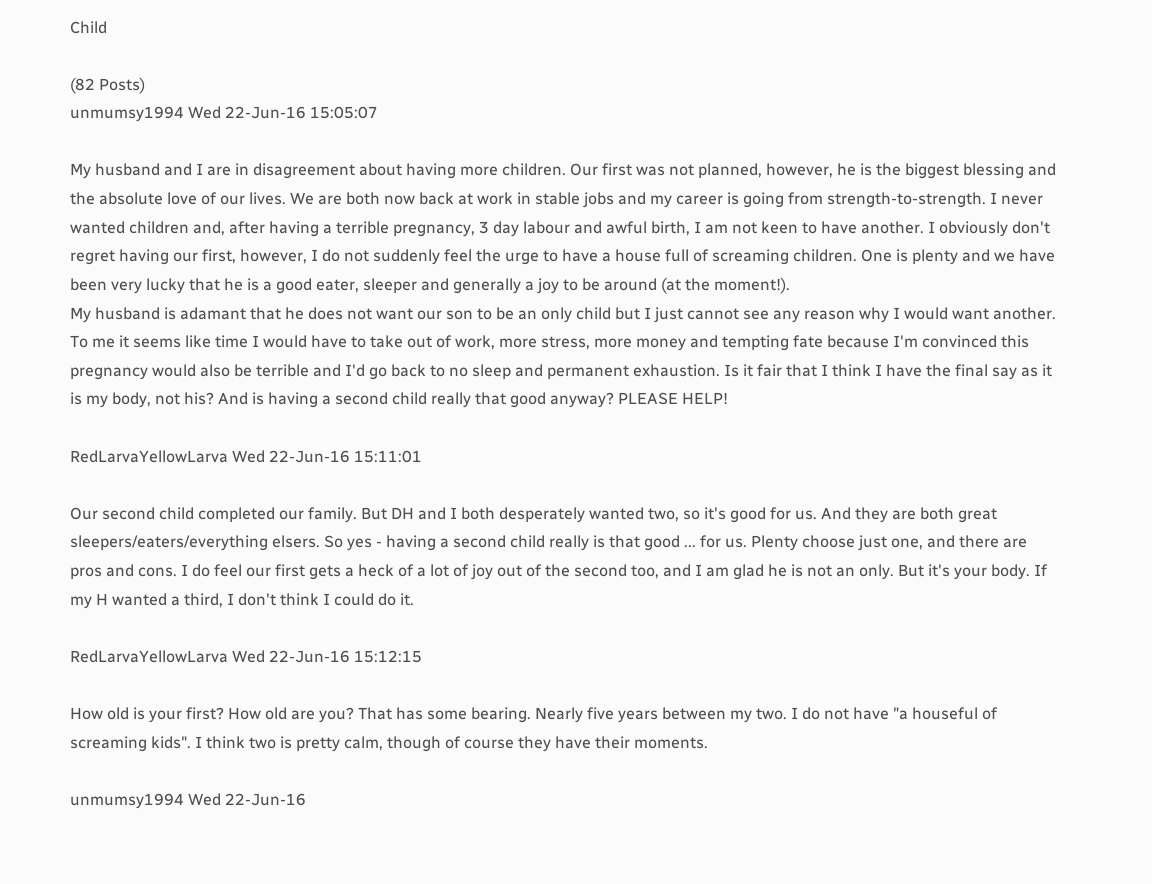Child

(82 Posts)
unmumsy1994 Wed 22-Jun-16 15:05:07

My husband and I are in disagreement about having more children. Our first was not planned, however, he is the biggest blessing and the absolute love of our lives. We are both now back at work in stable jobs and my career is going from strength-to-strength. I never wanted children and, after having a terrible pregnancy, 3 day labour and awful birth, I am not keen to have another. I obviously don't regret having our first, however, I do not suddenly feel the urge to have a house full of screaming children. One is plenty and we have been very lucky that he is a good eater, sleeper and generally a joy to be around (at the moment!).
My husband is adamant that he does not want our son to be an only child but I just cannot see any reason why I would want another. To me it seems like time I would have to take out of work, more stress, more money and tempting fate because I'm convinced this pregnancy would also be terrible and I'd go back to no sleep and permanent exhaustion. Is it fair that I think I have the final say as it is my body, not his? And is having a second child really that good anyway? PLEASE HELP!

RedLarvaYellowLarva Wed 22-Jun-16 15:11:01

Our second child completed our family. But DH and I both desperately wanted two, so it's good for us. And they are both great sleepers/eaters/everything elsers. So yes - having a second child really is that good ... for us. Plenty choose just one, and there are pros and cons. I do feel our first gets a heck of a lot of joy out of the second too, and I am glad he is not an only. But it's your body. If my H wanted a third, I don't think I could do it.

RedLarvaYellowLarva Wed 22-Jun-16 15:12:15

How old is your first? How old are you? That has some bearing. Nearly five years between my two. I do not have "a houseful of screaming kids". I think two is pretty calm, though of course they have their moments.

unmumsy1994 Wed 22-Jun-16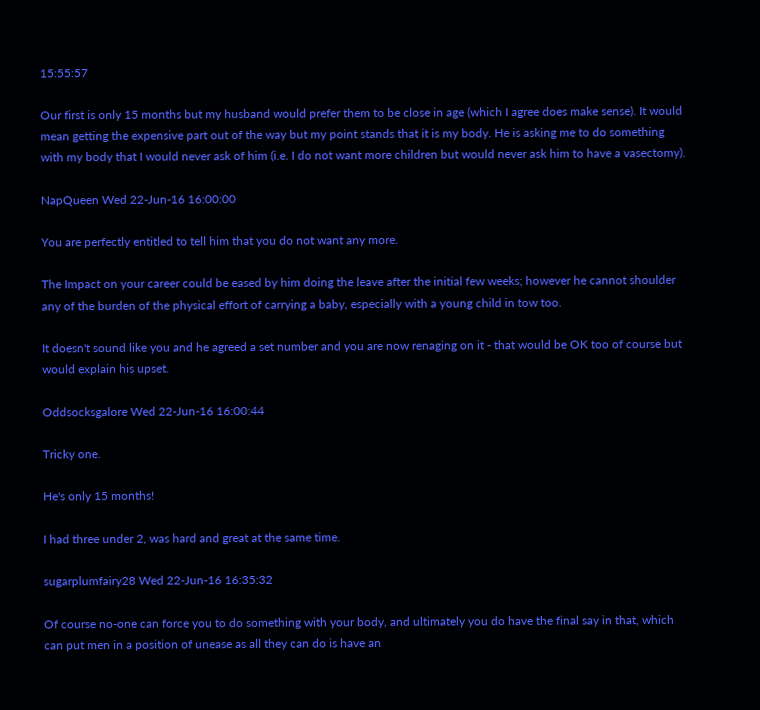15:55:57

Our first is only 15 months but my husband would prefer them to be close in age (which I agree does make sense). It would mean getting the expensive part out of the way but my point stands that it is my body. He is asking me to do something with my body that I would never ask of him (i.e. I do not want more children but would never ask him to have a vasectomy).

NapQueen Wed 22-Jun-16 16:00:00

You are perfectly entitled to tell him that you do not want any more.

The Impact on your career could be eased by him doing the leave after the initial few weeks; however he cannot shoulder any of the burden of the physical effort of carrying a baby, especially with a young child in tow too.

It doesn't sound like you and he agreed a set number and you are now renaging on it - that would be OK too of course but would explain his upset.

Oddsocksgalore Wed 22-Jun-16 16:00:44

Tricky one.

He's only 15 months!

I had three under 2, was hard and great at the same time.

sugarplumfairy28 Wed 22-Jun-16 16:35:32

Of course no-one can force you to do something with your body, and ultimately you do have the final say in that, which can put men in a position of unease as all they can do is have an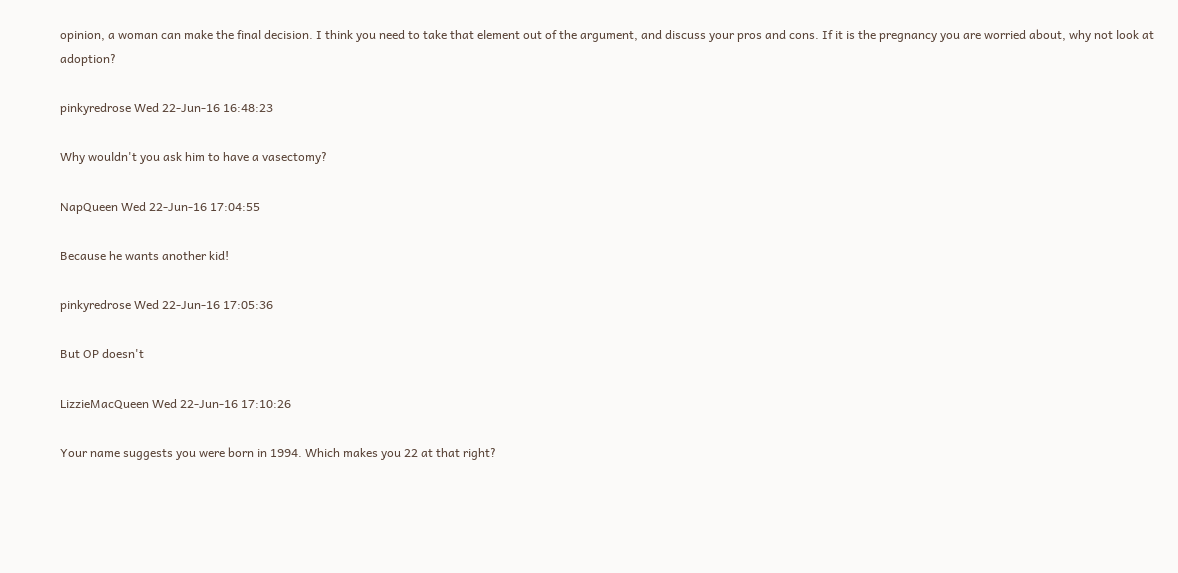opinion, a woman can make the final decision. I think you need to take that element out of the argument, and discuss your pros and cons. If it is the pregnancy you are worried about, why not look at adoption?

pinkyredrose Wed 22-Jun-16 16:48:23

Why wouldn't you ask him to have a vasectomy?

NapQueen Wed 22-Jun-16 17:04:55

Because he wants another kid!

pinkyredrose Wed 22-Jun-16 17:05:36

But OP doesn't

LizzieMacQueen Wed 22-Jun-16 17:10:26

Your name suggests you were born in 1994. Which makes you 22 at that right?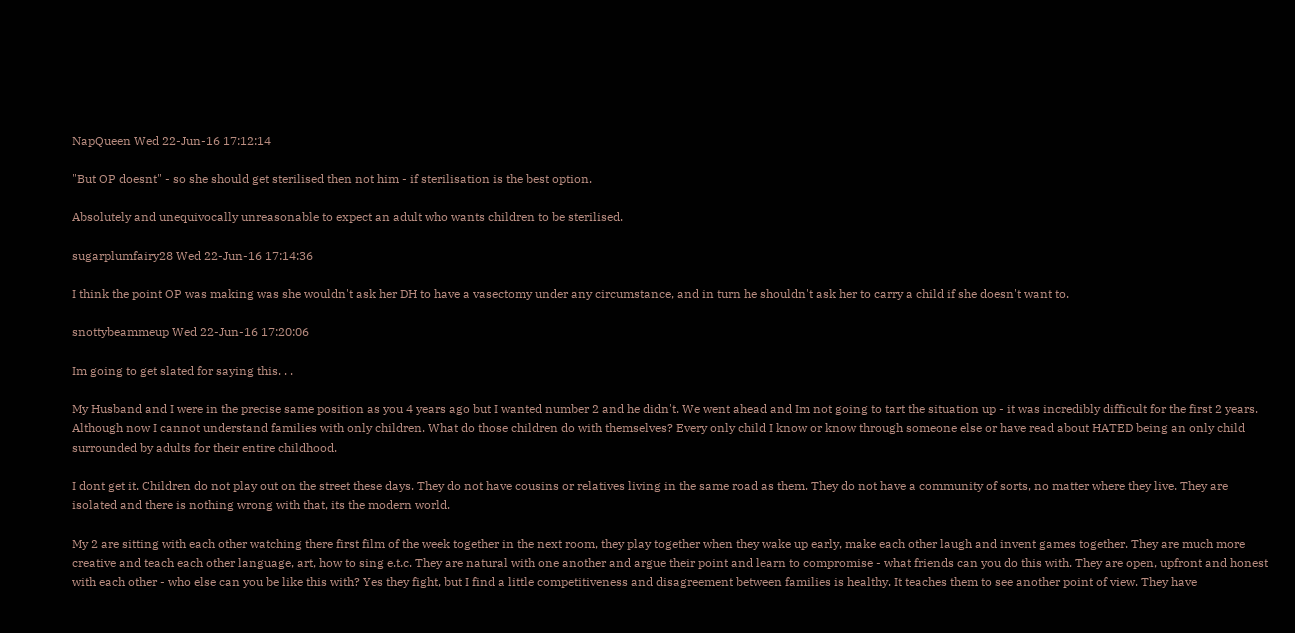NapQueen Wed 22-Jun-16 17:12:14

"But OP doesnt" - so she should get sterilised then not him - if sterilisation is the best option.

Absolutely and unequivocally unreasonable to expect an adult who wants children to be sterilised.

sugarplumfairy28 Wed 22-Jun-16 17:14:36

I think the point OP was making was she wouldn't ask her DH to have a vasectomy under any circumstance, and in turn he shouldn't ask her to carry a child if she doesn't want to.

snottybeammeup Wed 22-Jun-16 17:20:06

Im going to get slated for saying this. . .

My Husband and I were in the precise same position as you 4 years ago but I wanted number 2 and he didn't. We went ahead and Im not going to tart the situation up - it was incredibly difficult for the first 2 years. Although now I cannot understand families with only children. What do those children do with themselves? Every only child I know or know through someone else or have read about HATED being an only child surrounded by adults for their entire childhood.

I dont get it. Children do not play out on the street these days. They do not have cousins or relatives living in the same road as them. They do not have a community of sorts, no matter where they live. They are isolated and there is nothing wrong with that, its the modern world.

My 2 are sitting with each other watching there first film of the week together in the next room, they play together when they wake up early, make each other laugh and invent games together. They are much more creative and teach each other language, art, how to sing e.t.c. They are natural with one another and argue their point and learn to compromise - what friends can you do this with. They are open, upfront and honest with each other - who else can you be like this with? Yes they fight, but I find a little competitiveness and disagreement between families is healthy. It teaches them to see another point of view. They have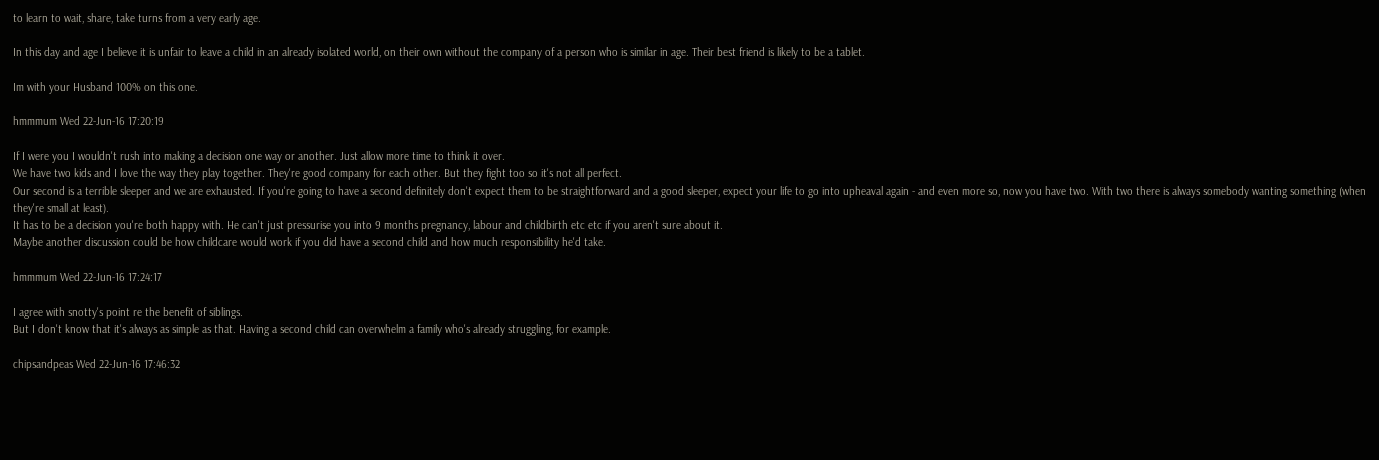to learn to wait, share, take turns from a very early age.

In this day and age I believe it is unfair to leave a child in an already isolated world, on their own without the company of a person who is similar in age. Their best friend is likely to be a tablet.

Im with your Husband 100% on this one.

hmmmum Wed 22-Jun-16 17:20:19

If I were you I wouldn't rush into making a decision one way or another. Just allow more time to think it over.
We have two kids and I love the way they play together. They're good company for each other. But they fight too so it's not all perfect.
Our second is a terrible sleeper and we are exhausted. If you're going to have a second definitely don't expect them to be straightforward and a good sleeper, expect your life to go into upheaval again - and even more so, now you have two. With two there is always somebody wanting something (when they're small at least).
It has to be a decision you're both happy with. He can't just pressurise you into 9 months pregnancy, labour and childbirth etc etc if you aren't sure about it.
Maybe another discussion could be how childcare would work if you did have a second child and how much responsibility he'd take.

hmmmum Wed 22-Jun-16 17:24:17

I agree with snotty's point re the benefit of siblings.
But I don't know that it's always as simple as that. Having a second child can overwhelm a family who's already struggling, for example.

chipsandpeas Wed 22-Jun-16 17:46:32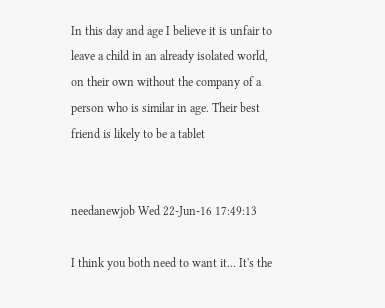In this day and age I believe it is unfair to leave a child in an already isolated world, on their own without the company of a person who is similar in age. Their best friend is likely to be a tablet


needanewjob Wed 22-Jun-16 17:49:13

I think you both need to want it... It's the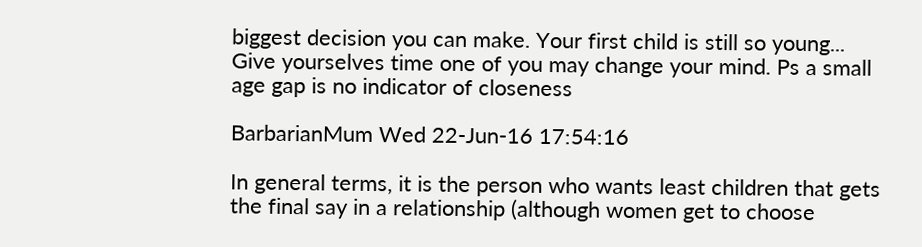biggest decision you can make. Your first child is still so young... Give yourselves time one of you may change your mind. Ps a small age gap is no indicator of closeness

BarbarianMum Wed 22-Jun-16 17:54:16

In general terms, it is the person who wants least children that gets the final say in a relationship (although women get to choose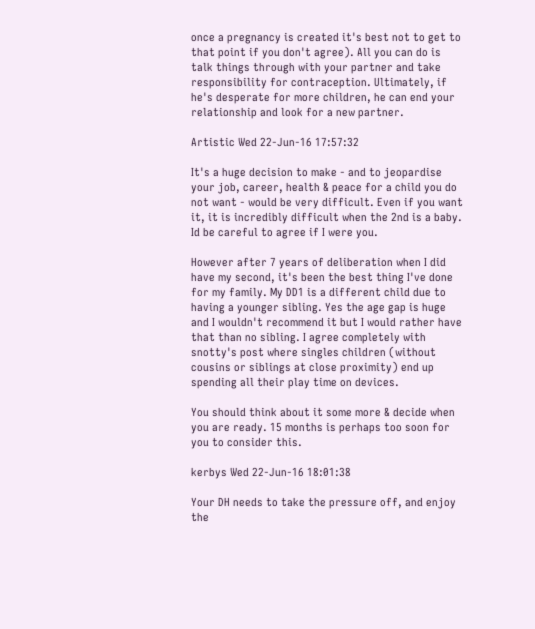once a pregnancy is created it's best not to get to that point if you don't agree). All you can do is talk things through with your partner and take responsibility for contraception. Ultimately, if he's desperate for more children, he can end your relationship and look for a new partner.

Artistic Wed 22-Jun-16 17:57:32

It's a huge decision to make - and to jeopardise your job, career, health & peace for a child you do not want - would be very difficult. Even if you want it, it is incredibly difficult when the 2nd is a baby. Id be careful to agree if I were you.

However after 7 years of deliberation when I did have my second, it's been the best thing I've done for my family. My DD1 is a different child due to having a younger sibling. Yes the age gap is huge and I wouldn't recommend it but I would rather have that than no sibling. I agree completely with snotty's post where singles children (without cousins or siblings at close proximity) end up spending all their play time on devices.

You should think about it some more & decide when you are ready. 15 months is perhaps too soon for you to consider this.

kerbys Wed 22-Jun-16 18:01:38

Your DH needs to take the pressure off, and enjoy the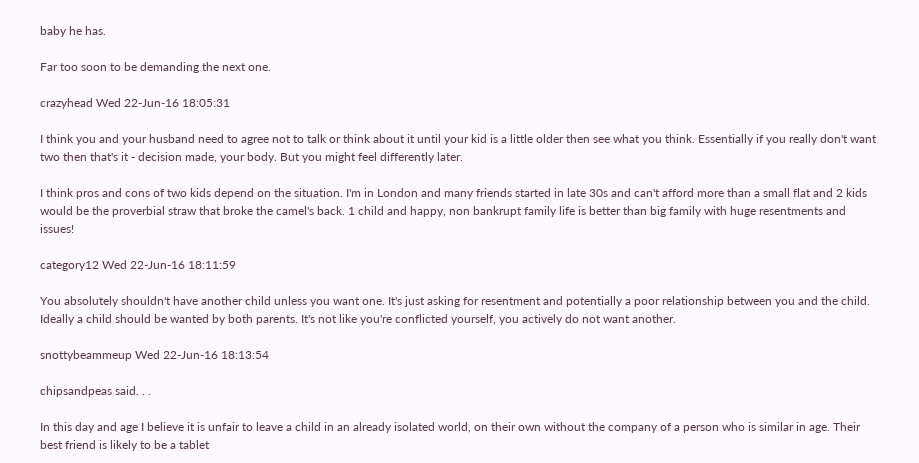baby he has.

Far too soon to be demanding the next one.

crazyhead Wed 22-Jun-16 18:05:31

I think you and your husband need to agree not to talk or think about it until your kid is a little older then see what you think. Essentially if you really don't want two then that's it - decision made, your body. But you might feel differently later.

I think pros and cons of two kids depend on the situation. I'm in London and many friends started in late 30s and can't afford more than a small flat and 2 kids would be the proverbial straw that broke the camel's back. 1 child and happy, non bankrupt family life is better than big family with huge resentments and issues!

category12 Wed 22-Jun-16 18:11:59

You absolutely shouldn't have another child unless you want one. It's just asking for resentment and potentially a poor relationship between you and the child. Ideally a child should be wanted by both parents. It's not like you're conflicted yourself, you actively do not want another.

snottybeammeup Wed 22-Jun-16 18:13:54

chipsandpeas said. . .

In this day and age I believe it is unfair to leave a child in an already isolated world, on their own without the company of a person who is similar in age. Their best friend is likely to be a tablet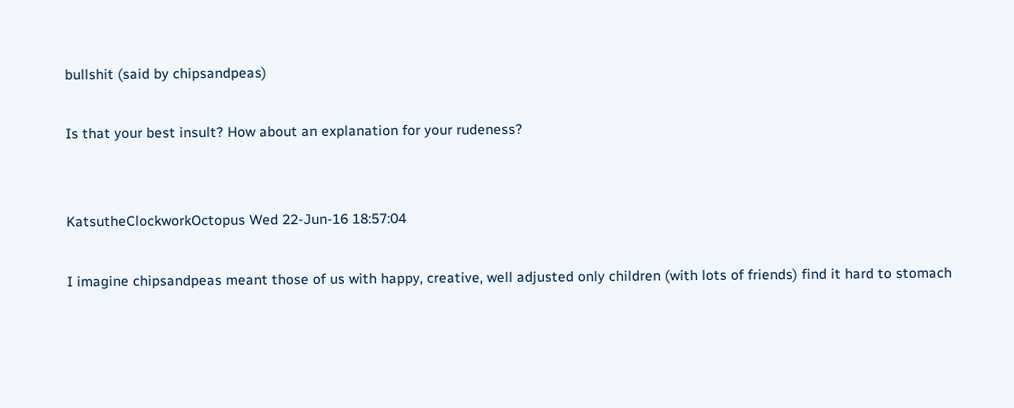bullshit (said by chipsandpeas)

Is that your best insult? How about an explanation for your rudeness?


KatsutheClockworkOctopus Wed 22-Jun-16 18:57:04

I imagine chipsandpeas meant those of us with happy, creative, well adjusted only children (with lots of friends) find it hard to stomach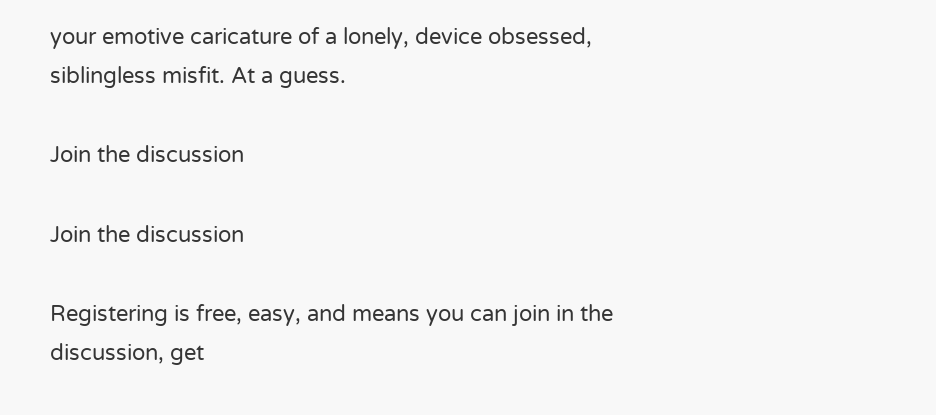your emotive caricature of a lonely, device obsessed, siblingless misfit. At a guess.

Join the discussion

Join the discussion

Registering is free, easy, and means you can join in the discussion, get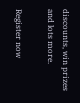discounts, win prizes and lots more.

Register now